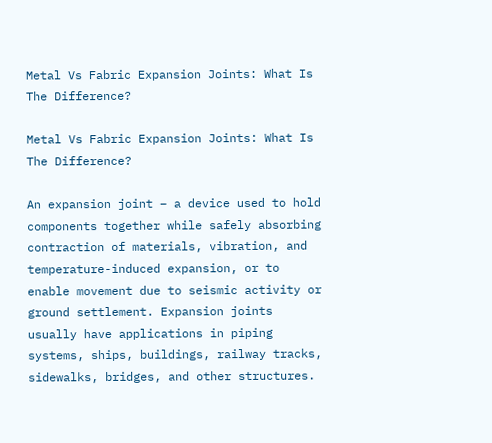Metal Vs Fabric Expansion Joints: What Is The Difference?

Metal Vs Fabric Expansion Joints: What Is The Difference?

An expansion joint – a device used to hold components together while safely absorbing contraction of materials, vibration, and temperature-induced expansion, or to enable movement due to seismic activity or ground settlement. Expansion joints usually have applications in piping systems, ships, buildings, railway tracks, sidewalks, bridges, and other structures.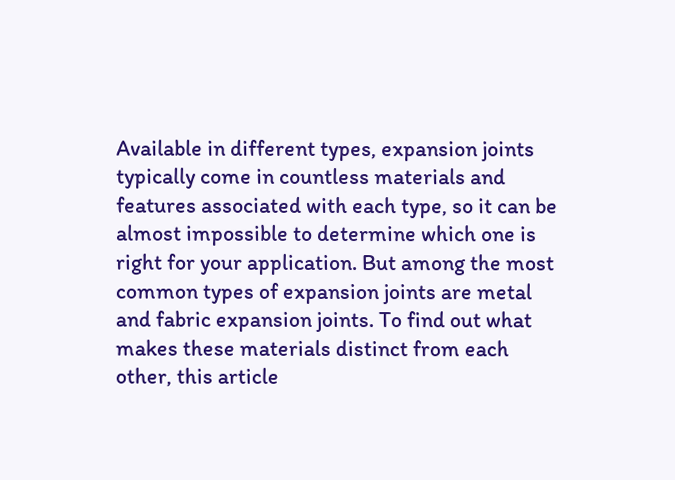Available in different types, expansion joints typically come in countless materials and features associated with each type, so it can be almost impossible to determine which one is right for your application. But among the most common types of expansion joints are metal and fabric expansion joints. To find out what makes these materials distinct from each other, this article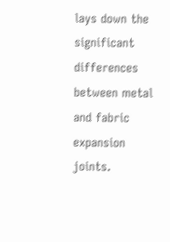lays down the significant differences between metal and fabric expansion joints.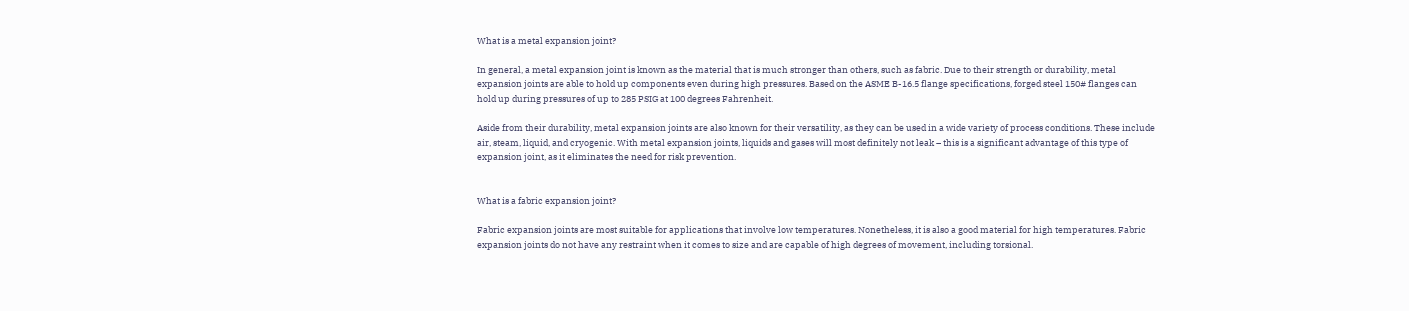What is a metal expansion joint?

In general, a metal expansion joint is known as the material that is much stronger than others, such as fabric. Due to their strength or durability, metal expansion joints are able to hold up components even during high pressures. Based on the ASME B-16.5 flange specifications, forged steel 150# flanges can hold up during pressures of up to 285 PSIG at 100 degrees Fahrenheit.

Aside from their durability, metal expansion joints are also known for their versatility, as they can be used in a wide variety of process conditions. These include air, steam, liquid, and cryogenic. With metal expansion joints, liquids and gases will most definitely not leak – this is a significant advantage of this type of expansion joint, as it eliminates the need for risk prevention.


What is a fabric expansion joint?

Fabric expansion joints are most suitable for applications that involve low temperatures. Nonetheless, it is also a good material for high temperatures. Fabric expansion joints do not have any restraint when it comes to size and are capable of high degrees of movement, including torsional.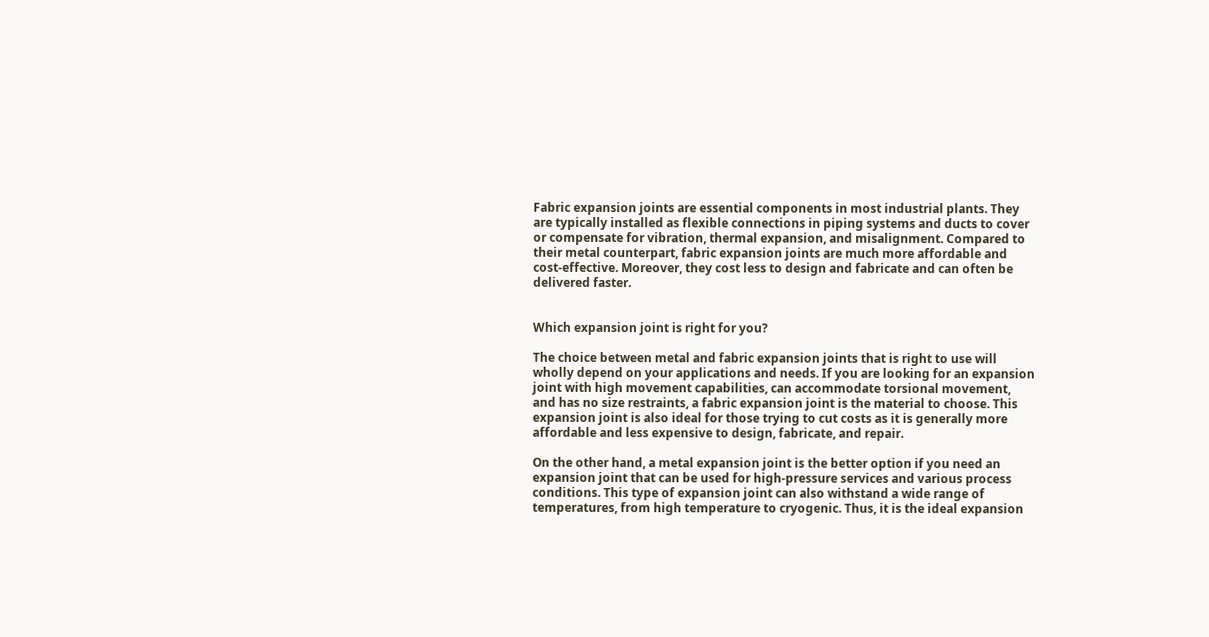Fabric expansion joints are essential components in most industrial plants. They are typically installed as flexible connections in piping systems and ducts to cover or compensate for vibration, thermal expansion, and misalignment. Compared to their metal counterpart, fabric expansion joints are much more affordable and cost-effective. Moreover, they cost less to design and fabricate and can often be delivered faster.


Which expansion joint is right for you?

The choice between metal and fabric expansion joints that is right to use will wholly depend on your applications and needs. If you are looking for an expansion joint with high movement capabilities, can accommodate torsional movement, and has no size restraints, a fabric expansion joint is the material to choose. This expansion joint is also ideal for those trying to cut costs as it is generally more affordable and less expensive to design, fabricate, and repair.

On the other hand, a metal expansion joint is the better option if you need an expansion joint that can be used for high-pressure services and various process conditions. This type of expansion joint can also withstand a wide range of temperatures, from high temperature to cryogenic. Thus, it is the ideal expansion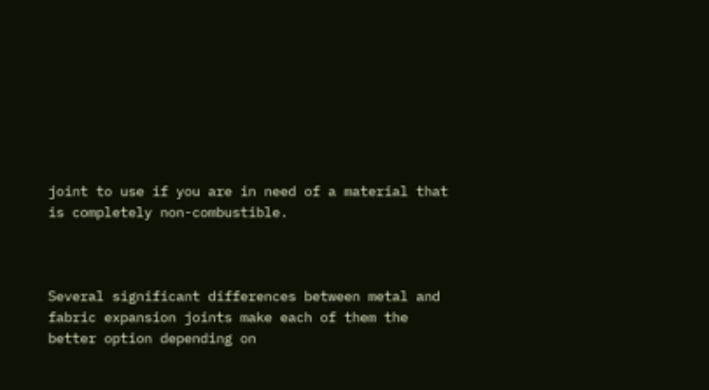joint to use if you are in need of a material that is completely non-combustible.



Several significant differences between metal and fabric expansion joints make each of them the better option depending on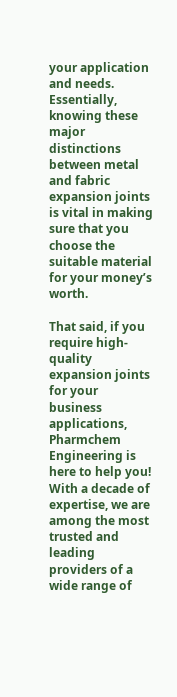your application and needs. Essentially, knowing these major distinctions between metal and fabric expansion joints is vital in making sure that you choose the suitable material for your money’s worth.

That said, if you require high-quality expansion joints for your business applications, Pharmchem Engineering is here to help you! With a decade of expertise, we are among the most trusted and leading providers of a wide range of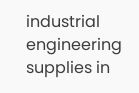industrial engineering supplies in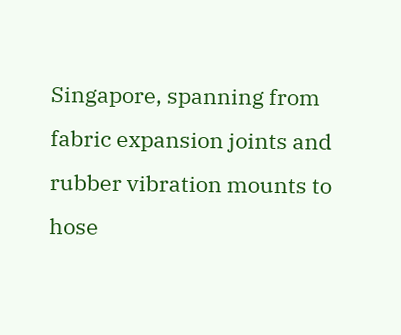Singapore, spanning from fabric expansion joints and rubber vibration mounts to hose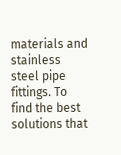materials and stainless steel pipe fittings. To find the best solutions that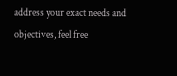address your exact needs and objectives, feel free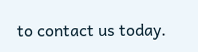to contact us today.